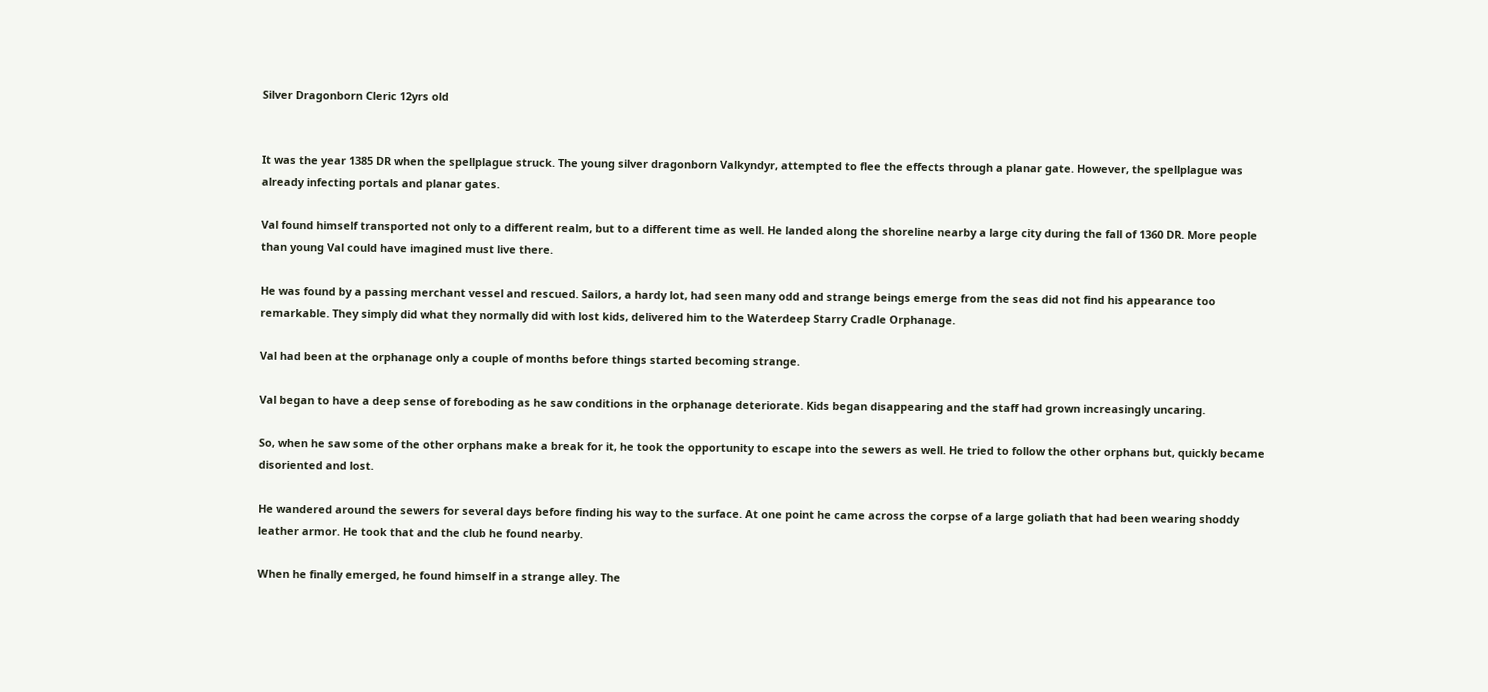Silver Dragonborn Cleric 12yrs old


It was the year 1385 DR when the spellplague struck. The young silver dragonborn Valkyndyr, attempted to flee the effects through a planar gate. However, the spellplague was already infecting portals and planar gates.

Val found himself transported not only to a different realm, but to a different time as well. He landed along the shoreline nearby a large city during the fall of 1360 DR. More people than young Val could have imagined must live there.

He was found by a passing merchant vessel and rescued. Sailors, a hardy lot, had seen many odd and strange beings emerge from the seas did not find his appearance too remarkable. They simply did what they normally did with lost kids, delivered him to the Waterdeep Starry Cradle Orphanage.

Val had been at the orphanage only a couple of months before things started becoming strange.

Val began to have a deep sense of foreboding as he saw conditions in the orphanage deteriorate. Kids began disappearing and the staff had grown increasingly uncaring.

So, when he saw some of the other orphans make a break for it, he took the opportunity to escape into the sewers as well. He tried to follow the other orphans but, quickly became disoriented and lost.

He wandered around the sewers for several days before finding his way to the surface. At one point he came across the corpse of a large goliath that had been wearing shoddy leather armor. He took that and the club he found nearby.

When he finally emerged, he found himself in a strange alley. The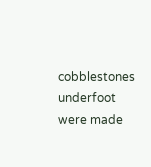cobblestones underfoot were made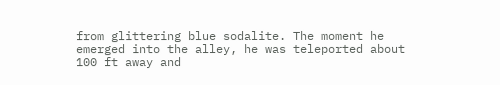from glittering blue sodalite. The moment he emerged into the alley, he was teleported about 100 ft away and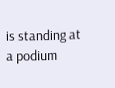is standing at a podium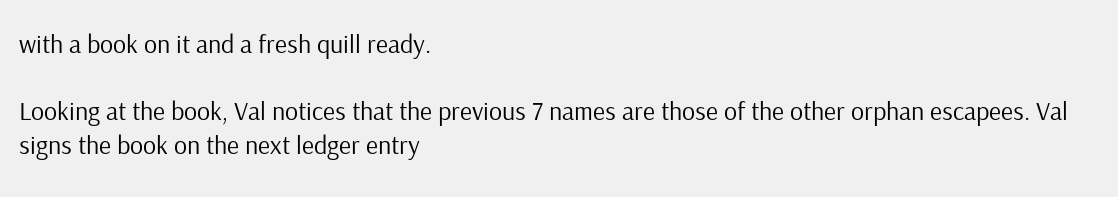with a book on it and a fresh quill ready.

Looking at the book, Val notices that the previous 7 names are those of the other orphan escapees. Val signs the book on the next ledger entry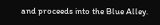and proceeds into the Blue Alley.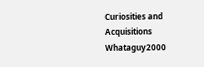Curiosities and Acquisitions Whataguy2000